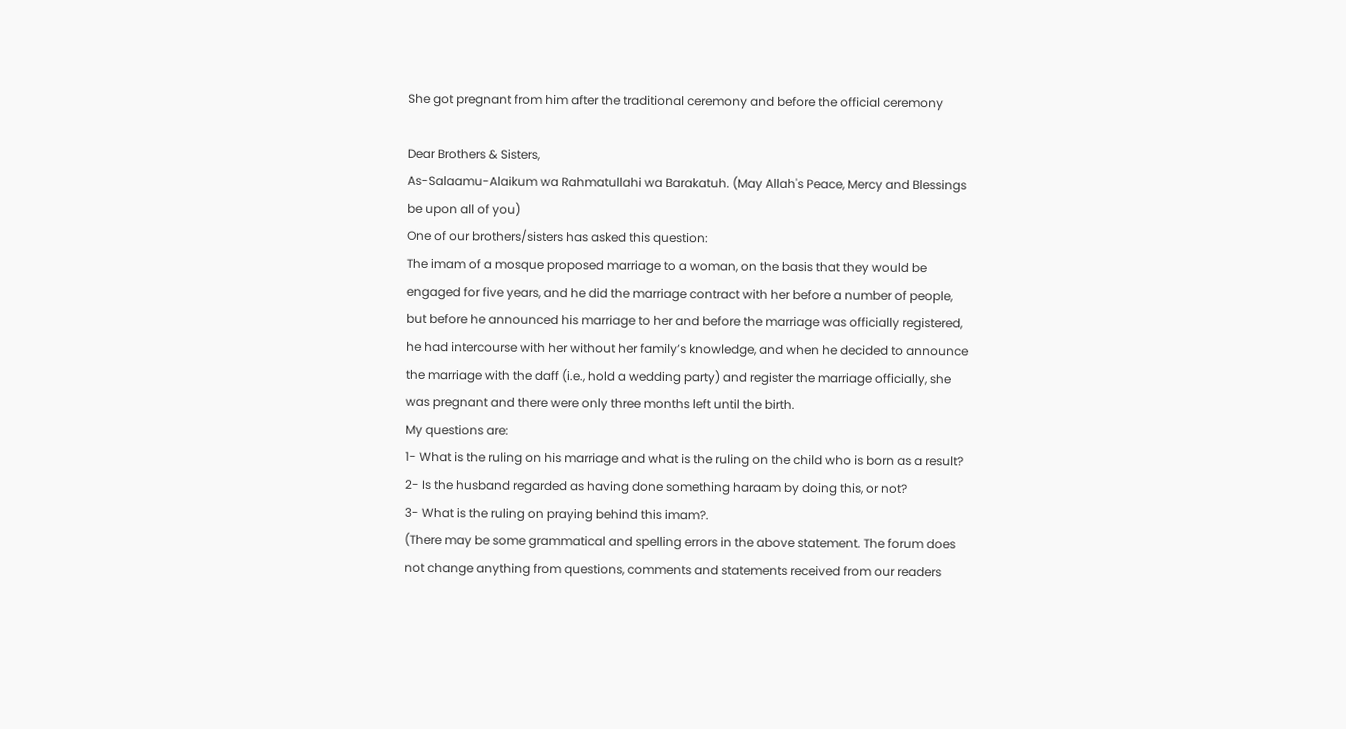She got pregnant from him after the traditional ceremony and before the official ceremony

Dear Brothers & Sisters,
As-Salaamu-Alaikum wa Rahmatullahi wa Barakatuh. (May Allah's Peace, Mercy and Blessings be upon all of you)
One of our brothers/sisters has asked this question:
The imam of a mosque proposed marriage to a woman, on the basis that they would be engaged for five years, and he did the marriage contract with her before a number of people, but before he announced his marriage to her and before the marriage was officially registered, he had intercourse with her without her family’s knowledge, and when he decided to announce the marriage with the daff (i.e., hold a wedding party) and register the marriage officially, she was pregnant and there were only three months left until the birth.
My questions are:
1- What is the ruling on his marriage and what is the ruling on the child who is born as a result?
2- Is the husband regarded as having done something haraam by doing this, or not?
3- What is the ruling on praying behind this imam?.
(There may be some grammatical and spelling errors in the above statement. The forum does not change anything from questions, comments and statements received from our readers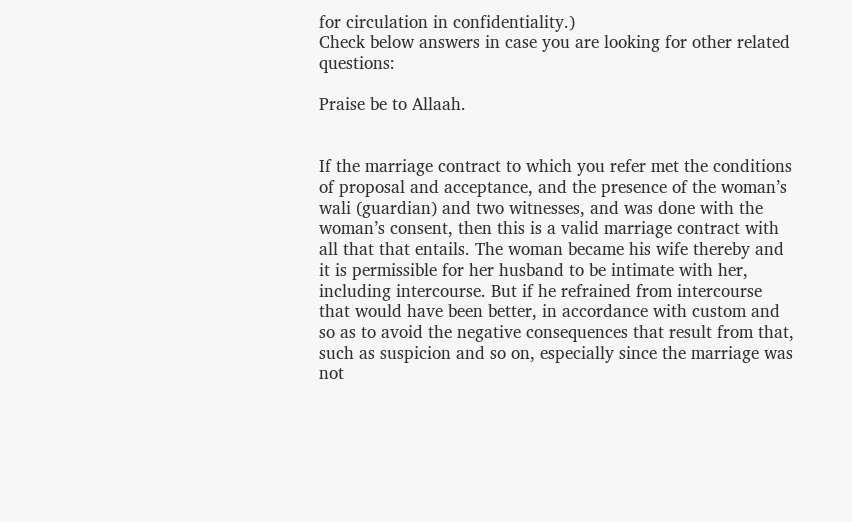for circulation in confidentiality.)
Check below answers in case you are looking for other related questions:

Praise be to Allaah.


If the marriage contract to which you refer met the conditions of proposal and acceptance, and the presence of the woman’s wali (guardian) and two witnesses, and was done with the woman’s consent, then this is a valid marriage contract with all that that entails. The woman became his wife thereby and it is permissible for her husband to be intimate with her, including intercourse. But if he refrained from intercourse that would have been better, in accordance with custom and so as to avoid the negative consequences that result from that, such as suspicion and so on, especially since the marriage was not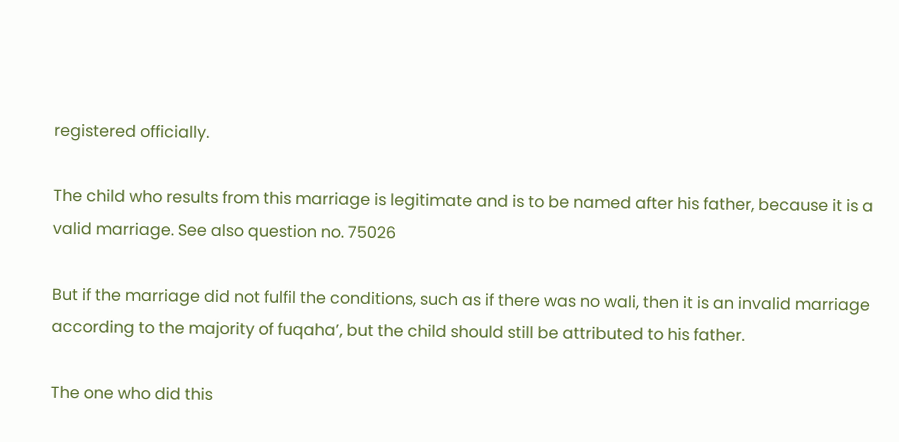registered officially.

The child who results from this marriage is legitimate and is to be named after his father, because it is a valid marriage. See also question no. 75026

But if the marriage did not fulfil the conditions, such as if there was no wali, then it is an invalid marriage according to the majority of fuqaha’, but the child should still be attributed to his father.

The one who did this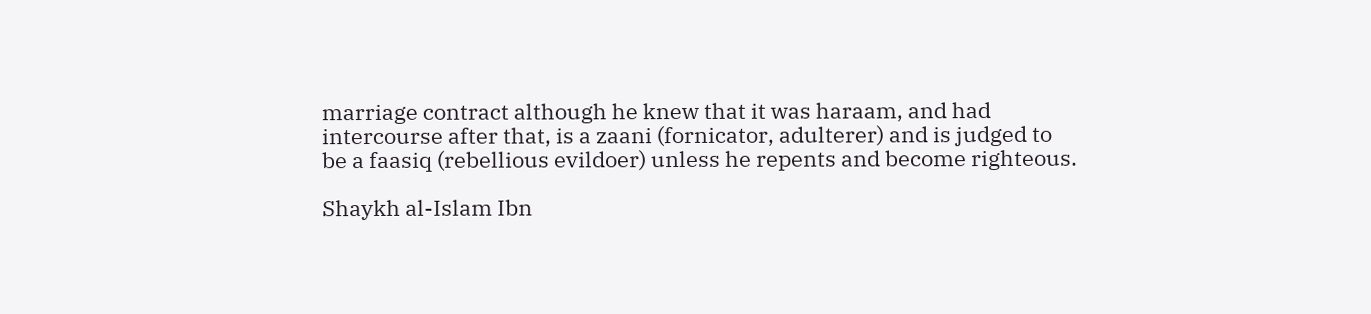marriage contract although he knew that it was haraam, and had intercourse after that, is a zaani (fornicator, adulterer) and is judged to be a faasiq (rebellious evildoer) unless he repents and become righteous.

Shaykh al-Islam Ibn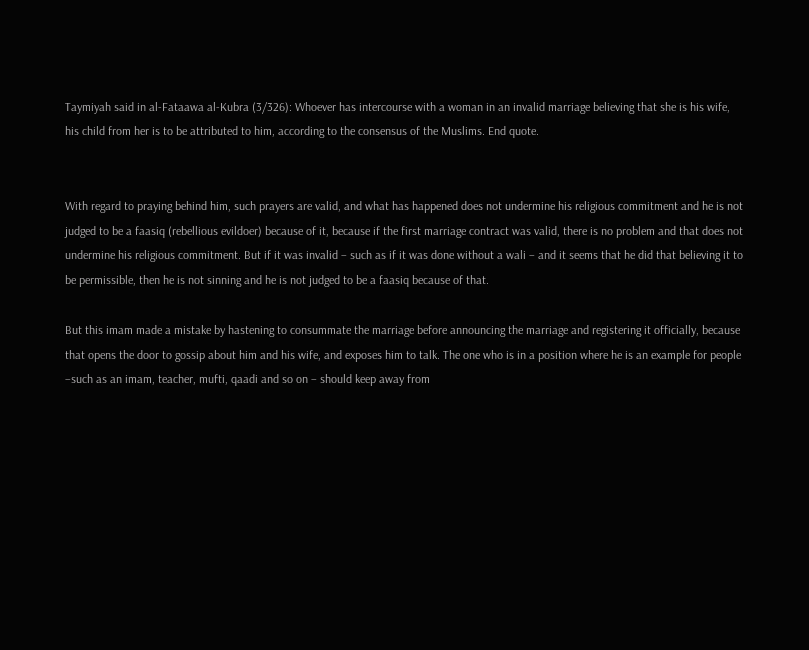Taymiyah said in al-Fataawa al-Kubra (3/326): Whoever has intercourse with a woman in an invalid marriage believing that she is his wife, his child from her is to be attributed to him, according to the consensus of the Muslims. End quote.


With regard to praying behind him, such prayers are valid, and what has happened does not undermine his religious commitment and he is not judged to be a faasiq (rebellious evildoer) because of it, because if the first marriage contract was valid, there is no problem and that does not undermine his religious commitment. But if it was invalid – such as if it was done without a wali – and it seems that he did that believing it to be permissible, then he is not sinning and he is not judged to be a faasiq because of that.

But this imam made a mistake by hastening to consummate the marriage before announcing the marriage and registering it officially, because that opens the door to gossip about him and his wife, and exposes him to talk. The one who is in a position where he is an example for people –such as an imam, teacher, mufti, qaadi and so on – should keep away from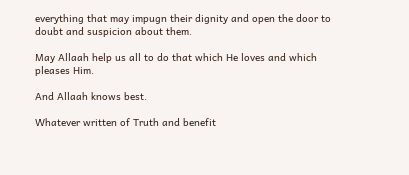everything that may impugn their dignity and open the door to doubt and suspicion about them.

May Allaah help us all to do that which He loves and which pleases Him.

And Allaah knows best.

Whatever written of Truth and benefit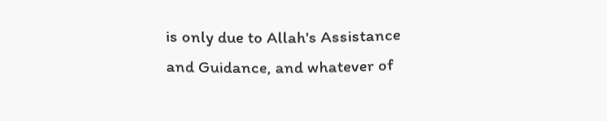is only due to Allah's Assistance and Guidance, and whatever of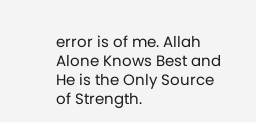error is of me. Allah Alone Knows Best and He is the Only Source of Strength.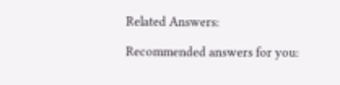Related Answers:

Recommended answers for you: